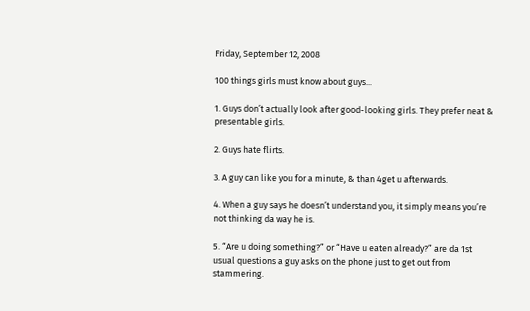Friday, September 12, 2008

100 things girls must know about guys...

1. Guys don’t actually look after good-looking girls. They prefer neat & presentable girls.

2. Guys hate flirts.

3. A guy can like you for a minute, & than 4get u afterwards.

4. When a guy says he doesn’t understand you, it simply means you’re not thinking da way he is.

5. “Are u doing something?” or “Have u eaten already?” are da 1st usual questions a guy asks on the phone just to get out from stammering.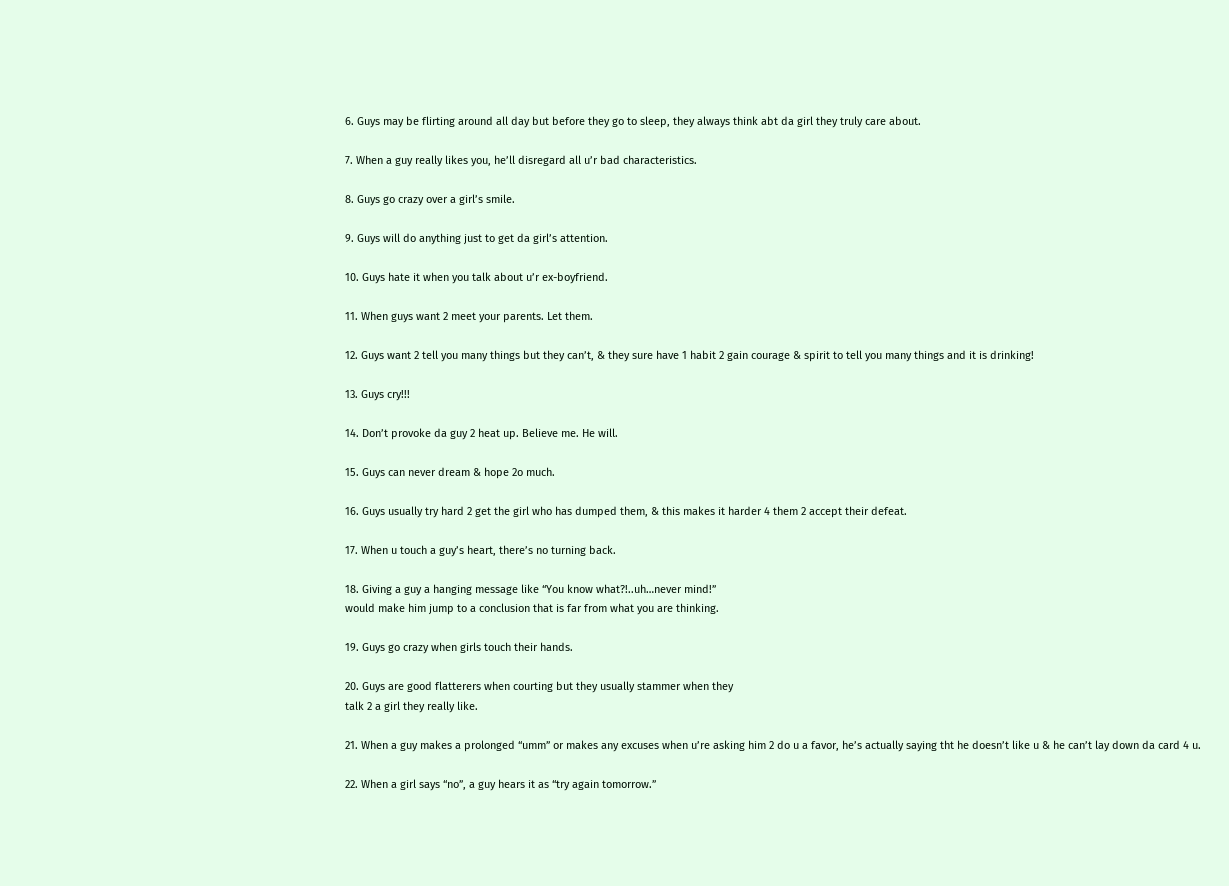6. Guys may be flirting around all day but before they go to sleep, they always think abt da girl they truly care about.

7. When a guy really likes you, he’ll disregard all u’r bad characteristics.

8. Guys go crazy over a girl’s smile.

9. Guys will do anything just to get da girl’s attention.

10. Guys hate it when you talk about u’r ex-boyfriend.

11. When guys want 2 meet your parents. Let them.

12. Guys want 2 tell you many things but they can’t, & they sure have 1 habit 2 gain courage & spirit to tell you many things and it is drinking!

13. Guys cry!!!

14. Don’t provoke da guy 2 heat up. Believe me. He will.

15. Guys can never dream & hope 2o much.

16. Guys usually try hard 2 get the girl who has dumped them, & this makes it harder 4 them 2 accept their defeat.

17. When u touch a guy’s heart, there’s no turning back.

18. Giving a guy a hanging message like “You know what?!..uh…never mind!”
would make him jump to a conclusion that is far from what you are thinking.

19. Guys go crazy when girls touch their hands.

20. Guys are good flatterers when courting but they usually stammer when they
talk 2 a girl they really like.

21. When a guy makes a prolonged “umm” or makes any excuses when u’re asking him 2 do u a favor, he’s actually saying tht he doesn’t like u & he can’t lay down da card 4 u.

22. When a girl says “no”, a guy hears it as “try again tomorrow.”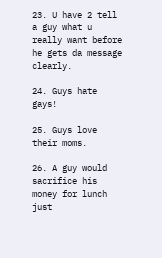23. U have 2 tell a guy what u really want before he gets da message clearly.

24. Guys hate gays!

25. Guys love their moms.

26. A guy would sacrifice his money for lunch just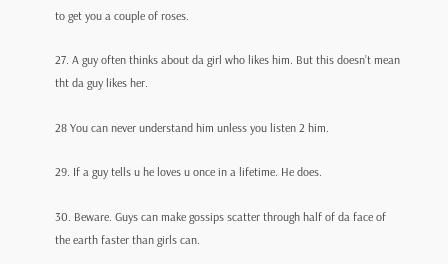to get you a couple of roses.

27. A guy often thinks about da girl who likes him. But this doesn’t mean tht da guy likes her.

28 You can never understand him unless you listen 2 him.

29. If a guy tells u he loves u once in a lifetime. He does.

30. Beware. Guys can make gossips scatter through half of da face of the earth faster than girls can.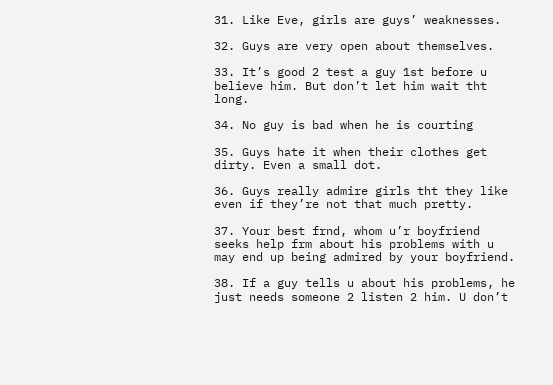31. Like Eve, girls are guys’ weaknesses.

32. Guys are very open about themselves.

33. It’s good 2 test a guy 1st before u believe him. But don’t let him wait tht long.

34. No guy is bad when he is courting

35. Guys hate it when their clothes get dirty. Even a small dot.

36. Guys really admire girls tht they like even if they’re not that much pretty.

37. Your best frnd, whom u’r boyfriend seeks help frm about his problems with u may end up being admired by your boyfriend.

38. If a guy tells u about his problems, he just needs someone 2 listen 2 him. U don’t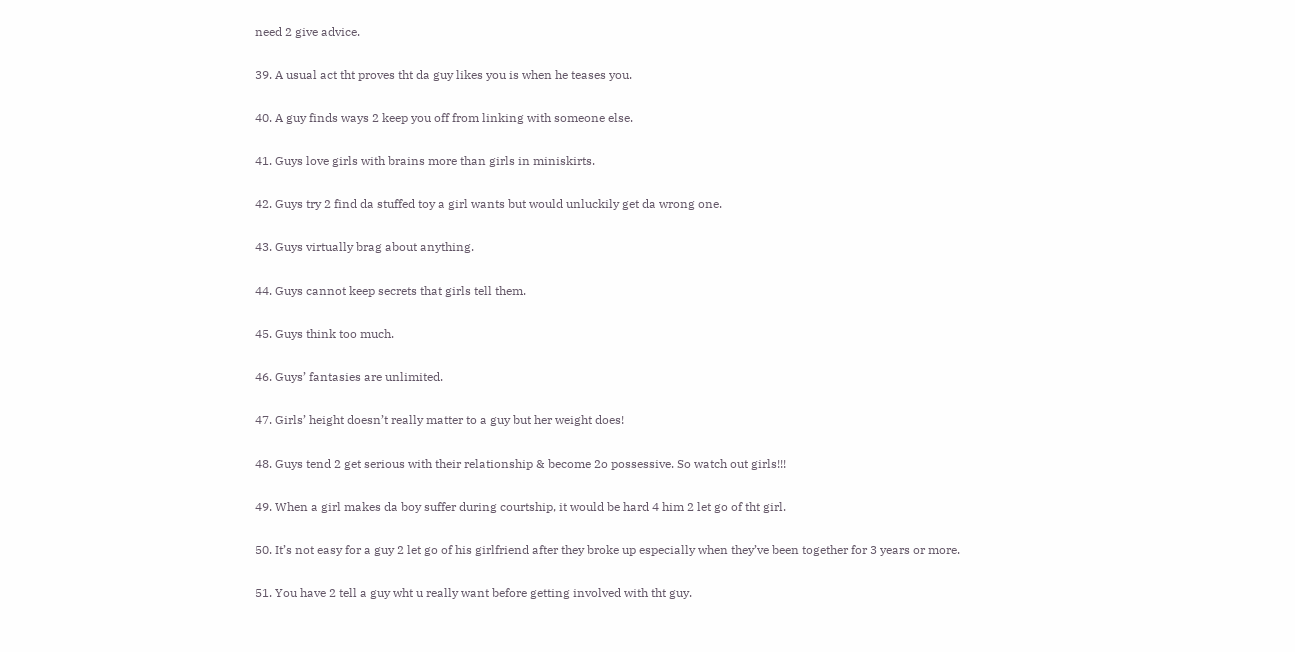need 2 give advice.

39. A usual act tht proves tht da guy likes you is when he teases you.

40. A guy finds ways 2 keep you off from linking with someone else.

41. Guys love girls with brains more than girls in miniskirts.

42. Guys try 2 find da stuffed toy a girl wants but would unluckily get da wrong one.

43. Guys virtually brag about anything.

44. Guys cannot keep secrets that girls tell them.

45. Guys think too much.

46. Guys’ fantasies are unlimited.

47. Girls’ height doesn’t really matter to a guy but her weight does!

48. Guys tend 2 get serious with their relationship & become 2o possessive. So watch out girls!!!

49. When a girl makes da boy suffer during courtship, it would be hard 4 him 2 let go of tht girl.

50. It’s not easy for a guy 2 let go of his girlfriend after they broke up especially when they’ve been together for 3 years or more.

51. You have 2 tell a guy wht u really want before getting involved with tht guy.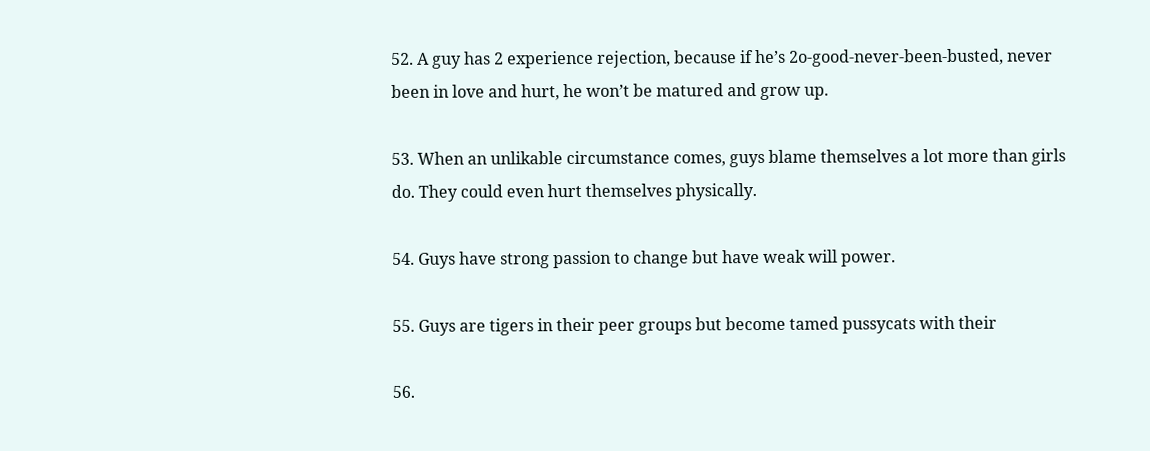52. A guy has 2 experience rejection, because if he’s 2o-good-never-been-busted, never been in love and hurt, he won’t be matured and grow up.

53. When an unlikable circumstance comes, guys blame themselves a lot more than girls do. They could even hurt themselves physically.

54. Guys have strong passion to change but have weak will power.

55. Guys are tigers in their peer groups but become tamed pussycats with their

56.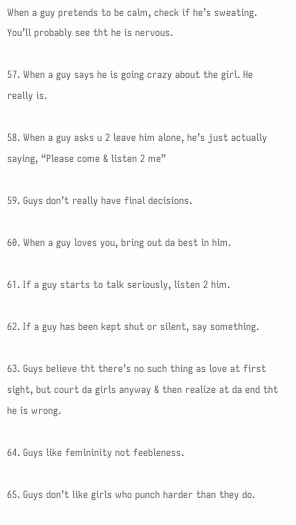When a guy pretends to be calm, check if he’s sweating. You’ll probably see tht he is nervous.

57. When a guy says he is going crazy about the girl. He really is.

58. When a guy asks u 2 leave him alone, he’s just actually saying, “Please come & listen 2 me”

59. Guys don’t really have final decisions.

60. When a guy loves you, bring out da best in him.

61. If a guy starts to talk seriously, listen 2 him.

62. If a guy has been kept shut or silent, say something.

63. Guys believe tht there’s no such thing as love at first sight, but court da girls anyway & then realize at da end tht he is wrong.

64. Guys like femininity not feebleness.

65. Guys don’t like girls who punch harder than they do.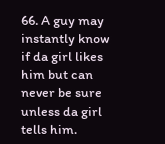66. A guy may instantly know if da girl likes him but can never be sure unless da girl tells him.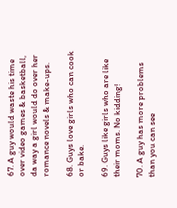67. A guy would waste his time over video games & basketball, da way a girl would do over her romance novels & make-ups.

68. Guys love girls who can cook or bake.

69. Guys like girls who are like their moms. No kidding!

70. A guy has more problems than you can see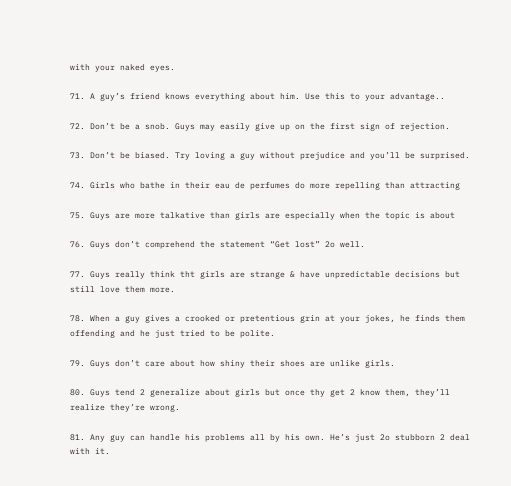with your naked eyes.

71. A guy’s friend knows everything about him. Use this to your advantage..

72. Don’t be a snob. Guys may easily give up on the first sign of rejection.

73. Don’t be biased. Try loving a guy without prejudice and you’ll be surprised.

74. Girls who bathe in their eau de perfumes do more repelling than attracting

75. Guys are more talkative than girls are especially when the topic is about

76. Guys don’t comprehend the statement “Get lost” 2o well.

77. Guys really think tht girls are strange & have unpredictable decisions but still love them more.

78. When a guy gives a crooked or pretentious grin at your jokes, he finds them
offending and he just tried to be polite.

79. Guys don’t care about how shiny their shoes are unlike girls.

80. Guys tend 2 generalize about girls but once thy get 2 know them, they’ll realize they’re wrong.

81. Any guy can handle his problems all by his own. He’s just 2o stubborn 2 deal with it.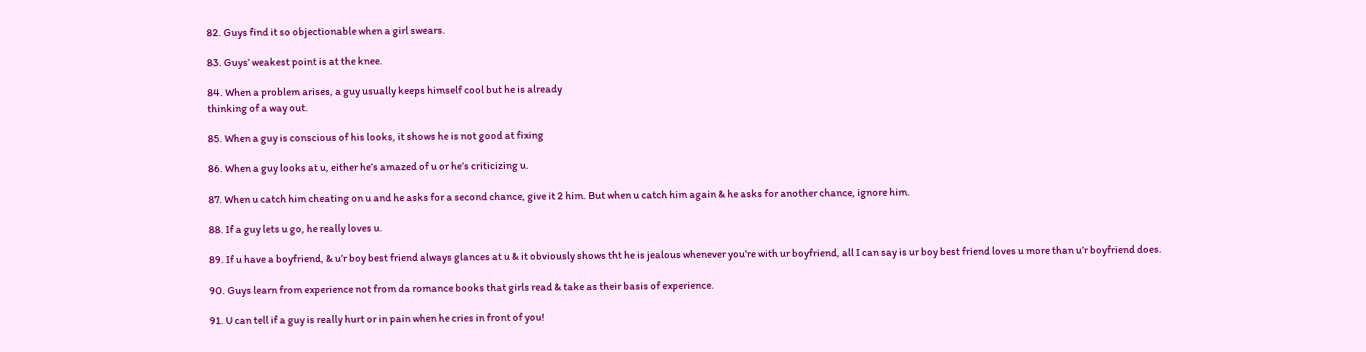82. Guys find it so objectionable when a girl swears.

83. Guys’ weakest point is at the knee.

84. When a problem arises, a guy usually keeps himself cool but he is already
thinking of a way out.

85. When a guy is conscious of his looks, it shows he is not good at fixing

86. When a guy looks at u, either he’s amazed of u or he’s criticizing u.

87. When u catch him cheating on u and he asks for a second chance, give it 2 him. But when u catch him again & he asks for another chance, ignore him.

88. If a guy lets u go, he really loves u.

89. If u have a boyfriend, & u’r boy best friend always glances at u & it obviously shows tht he is jealous whenever you’re with ur boyfriend, all I can say is ur boy best friend loves u more than u’r boyfriend does.

90. Guys learn from experience not from da romance books that girls read & take as their basis of experience.

91. U can tell if a guy is really hurt or in pain when he cries in front of you!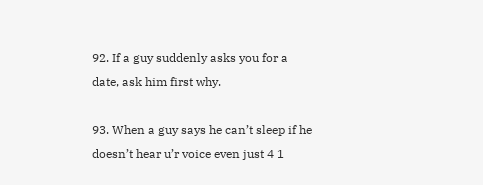92. If a guy suddenly asks you for a date, ask him first why.

93. When a guy says he can’t sleep if he doesn’t hear u’r voice even just 4 1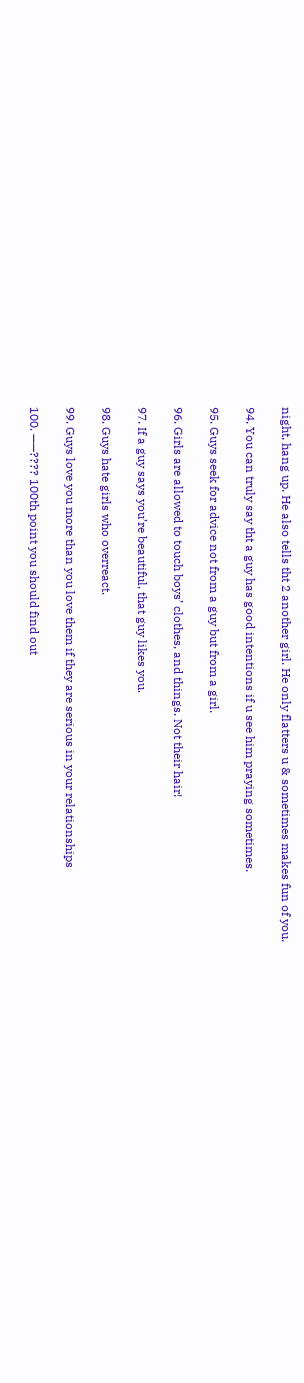night, hang up. He also tells tht 2 another girl. He only flatters u & sometimes makes fun of you.

94. You can truly say tht a guy has good intentions if u see him praying sometimes.

95. Guys seek for advice not from a guy but from a girl.

96. Girls are allowed to touch boys’ clothes, and things. Not their hair!

97. If a guy says you’re beautiful, that guy likes you.

98. Guys hate girls who overreact.

99. Guys love you more than you love them if they are serious in your relationships

100. ——???? 100th point you should find out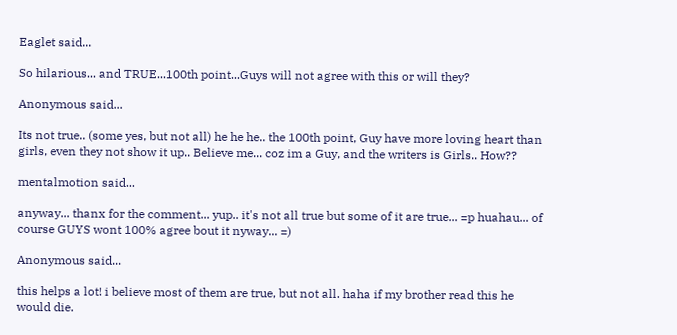Eaglet said...

So hilarious... and TRUE...100th point...Guys will not agree with this or will they?

Anonymous said...

Its not true.. (some yes, but not all) he he he.. the 100th point, Guy have more loving heart than girls, even they not show it up.. Believe me... coz im a Guy, and the writers is Girls.. How??

mentalmotion said...

anyway... thanx for the comment... yup.. it's not all true but some of it are true... =p huahau... of course GUYS wont 100% agree bout it nyway... =)

Anonymous said...

this helps a lot! i believe most of them are true, but not all. haha if my brother read this he would die.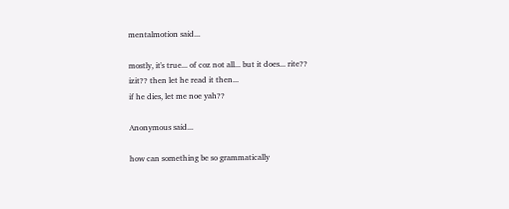mentalmotion said...

mostly, it's true... of coz not all... but it does... rite??
izit?? then let he read it then...
if he dies, let me noe yah??

Anonymous said...

how can something be so grammatically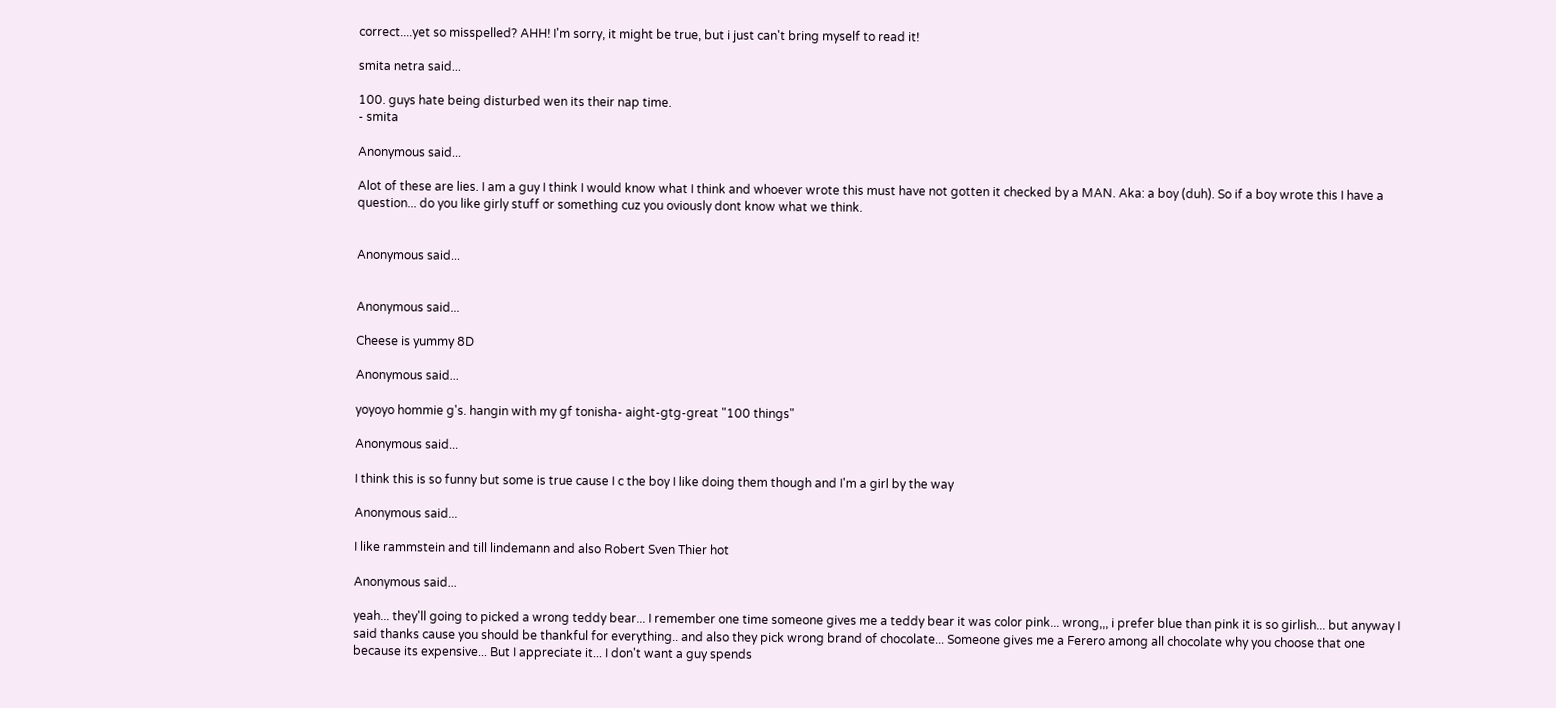correct....yet so misspelled? AHH! I'm sorry, it might be true, but i just can't bring myself to read it!

smita netra said...

100. guys hate being disturbed wen its their nap time.
- smita

Anonymous said...

Alot of these are lies. I am a guy I think I would know what I think and whoever wrote this must have not gotten it checked by a MAN. Aka: a boy (duh). So if a boy wrote this I have a question... do you like girly stuff or something cuz you oviously dont know what we think.


Anonymous said...


Anonymous said...

Cheese is yummy 8D

Anonymous said...

yoyoyo hommie g's. hangin with my gf tonisha- aight-gtg-great "100 things"

Anonymous said...

I think this is so funny but some is true cause I c the boy I like doing them though and I'm a girl by the way

Anonymous said...

I like rammstein and till lindemann and also Robert Sven Thier hot

Anonymous said...

yeah... they'll going to picked a wrong teddy bear... I remember one time someone gives me a teddy bear it was color pink... wrong,,, i prefer blue than pink it is so girlish... but anyway I said thanks cause you should be thankful for everything.. and also they pick wrong brand of chocolate... Someone gives me a Ferero among all chocolate why you choose that one because its expensive... But I appreciate it... I don't want a guy spends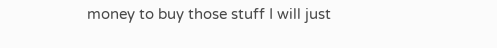money to buy those stuff I will just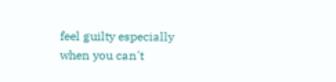feel guilty especially when you can't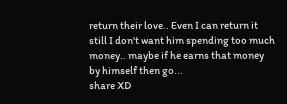return their love.. Even I can return it still I don't want him spending too much money.. maybe if he earns that money by himself then go...
share XD